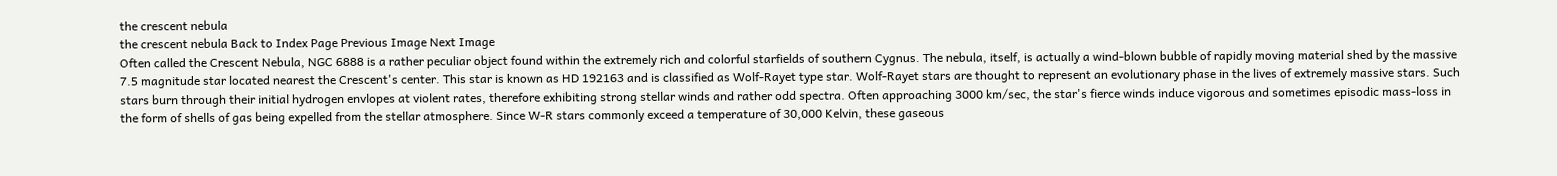the crescent nebula
the crescent nebula Back to Index Page Previous Image Next Image
Often called the Crescent Nebula, NGC 6888 is a rather peculiar object found within the extremely rich and colorful starfields of southern Cygnus. The nebula, itself, is actually a wind-blown bubble of rapidly moving material shed by the massive 7.5 magnitude star located nearest the Crescent's center. This star is known as HD 192163 and is classified as Wolf-Rayet type star. Wolf-Rayet stars are thought to represent an evolutionary phase in the lives of extremely massive stars. Such stars burn through their initial hydrogen envlopes at violent rates, therefore exhibiting strong stellar winds and rather odd spectra. Often approaching 3000 km/sec, the star's fierce winds induce vigorous and sometimes episodic mass-loss in the form of shells of gas being expelled from the stellar atmosphere. Since W-R stars commonly exceed a temperature of 30,000 Kelvin, these gaseous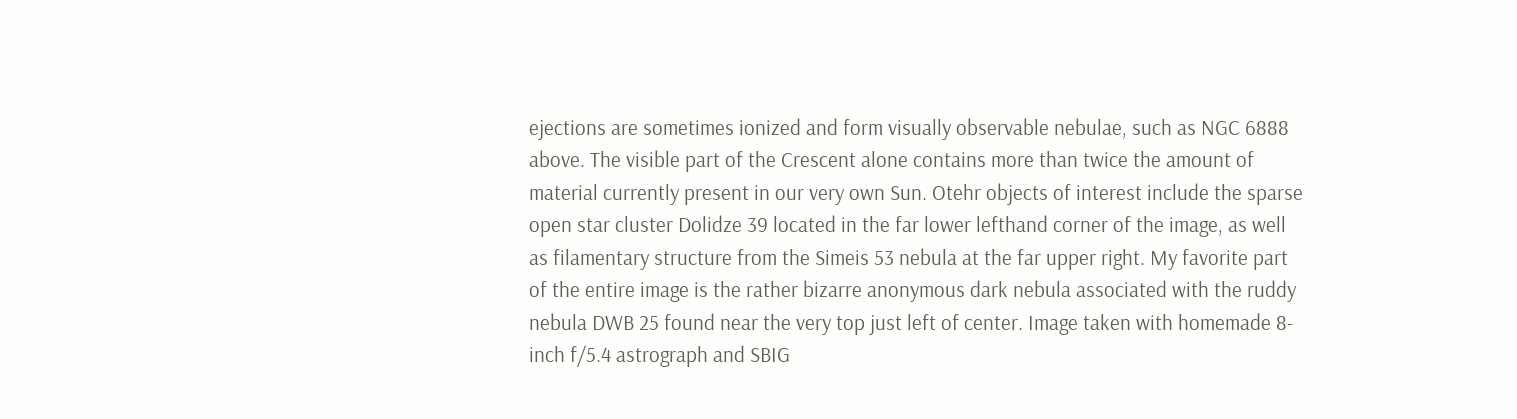ejections are sometimes ionized and form visually observable nebulae, such as NGC 6888 above. The visible part of the Crescent alone contains more than twice the amount of material currently present in our very own Sun. Otehr objects of interest include the sparse open star cluster Dolidze 39 located in the far lower lefthand corner of the image, as well as filamentary structure from the Simeis 53 nebula at the far upper right. My favorite part of the entire image is the rather bizarre anonymous dark nebula associated with the ruddy nebula DWB 25 found near the very top just left of center. Image taken with homemade 8-inch f/5.4 astrograph and SBIG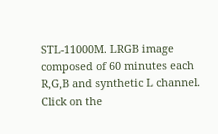STL-11000M. LRGB image composed of 60 minutes each R,G,B and synthetic L channel. Click on the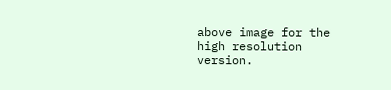above image for the high resolution version.